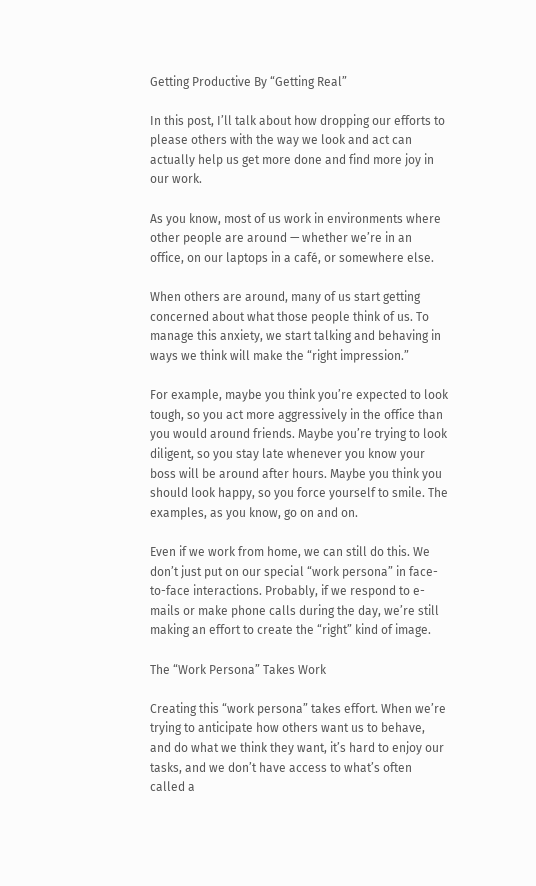Getting Productive By “Getting Real”

In this post, I’ll talk about how dropping our efforts to please others with the way we look and act can actually help us get more done and find more joy in our work.

As you know, most of us work in environments where other people are around — whether we’re in an office, on our laptops in a café, or somewhere else.

When others are around, many of us start getting concerned about what those people think of us. To manage this anxiety, we start talking and behaving in ways we think will make the “right impression.”

For example, maybe you think you’re expected to look tough, so you act more aggressively in the office than you would around friends. Maybe you’re trying to look diligent, so you stay late whenever you know your boss will be around after hours. Maybe you think you should look happy, so you force yourself to smile. The examples, as you know, go on and on.

Even if we work from home, we can still do this. We don’t just put on our special “work persona” in face-to-face interactions. Probably, if we respond to e-mails or make phone calls during the day, we’re still making an effort to create the “right” kind of image.

The “Work Persona” Takes Work

Creating this “work persona” takes effort. When we’re trying to anticipate how others want us to behave, and do what we think they want, it’s hard to enjoy our tasks, and we don’t have access to what’s often called a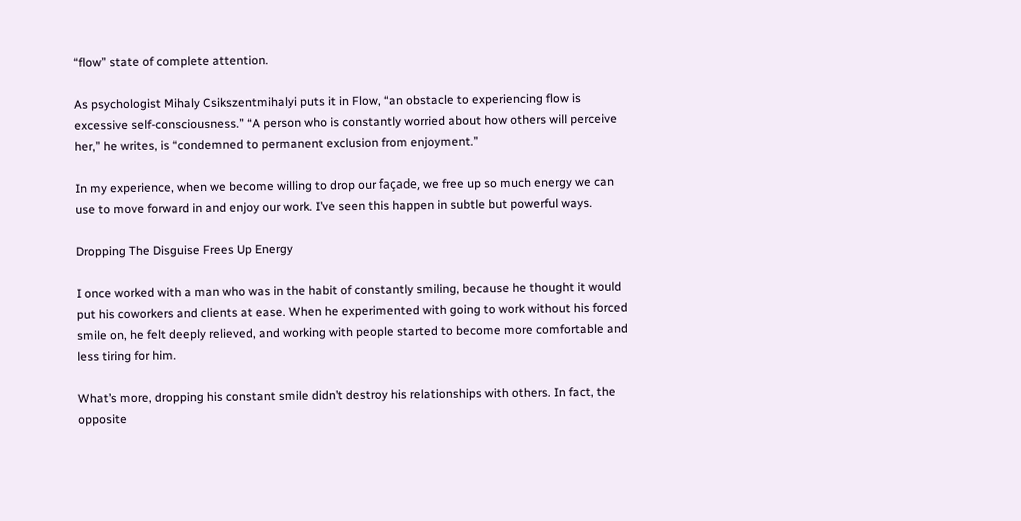“flow” state of complete attention.

As psychologist Mihaly Csikszentmihalyi puts it in Flow, “an obstacle to experiencing flow is excessive self-consciousness.” “A person who is constantly worried about how others will perceive her,” he writes, is “condemned to permanent exclusion from enjoyment.”

In my experience, when we become willing to drop our façade, we free up so much energy we can use to move forward in and enjoy our work. I’ve seen this happen in subtle but powerful ways.

Dropping The Disguise Frees Up Energy

I once worked with a man who was in the habit of constantly smiling, because he thought it would put his coworkers and clients at ease. When he experimented with going to work without his forced smile on, he felt deeply relieved, and working with people started to become more comfortable and less tiring for him.

What’s more, dropping his constant smile didn’t destroy his relationships with others. In fact, the opposite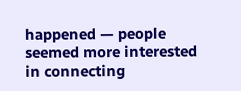happened — people seemed more interested in connecting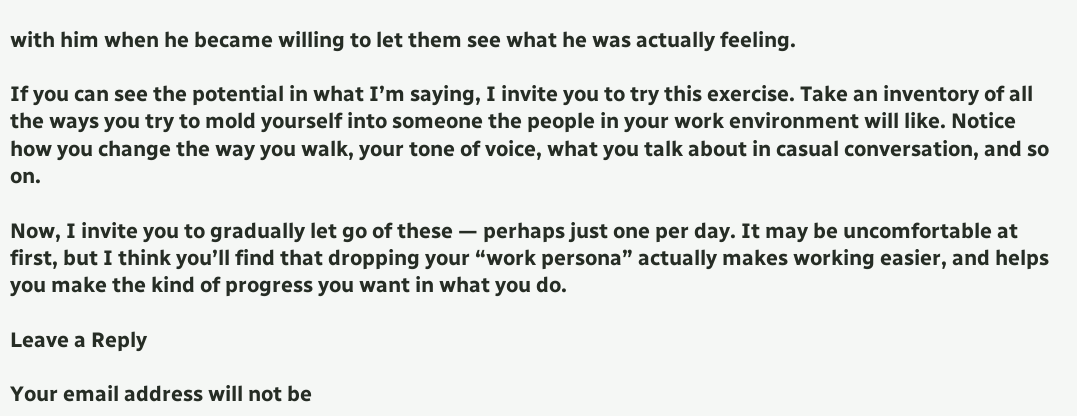with him when he became willing to let them see what he was actually feeling.

If you can see the potential in what I’m saying, I invite you to try this exercise. Take an inventory of all the ways you try to mold yourself into someone the people in your work environment will like. Notice how you change the way you walk, your tone of voice, what you talk about in casual conversation, and so on.

Now, I invite you to gradually let go of these — perhaps just one per day. It may be uncomfortable at first, but I think you’ll find that dropping your “work persona” actually makes working easier, and helps you make the kind of progress you want in what you do.

Leave a Reply

Your email address will not be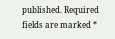published. Required fields are marked *